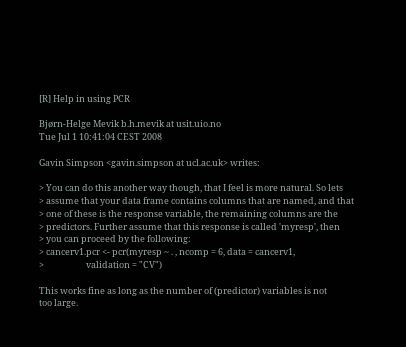[R] Help in using PCR

Bjørn-Helge Mevik b.h.mevik at usit.uio.no
Tue Jul 1 10:41:04 CEST 2008

Gavin Simpson <gavin.simpson at ucl.ac.uk> writes:

> You can do this another way though, that I feel is more natural. So lets
> assume that your data frame contains columns that are named, and that
> one of these is the response variable, the remaining columns are the
> predictors. Further assume that this response is called 'myresp', then
> you can proceed by the following:
> cancerv1.pcr <- pcr(myresp ~ . , ncomp = 6, data = cancerv1,
>                     validation = "CV")

This works fine as long as the number of (predictor) variables is not
too large.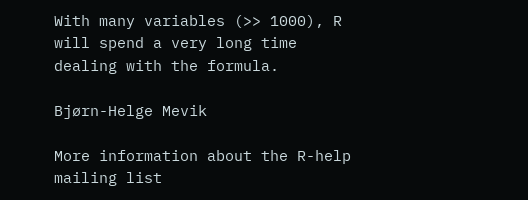With many variables (>> 1000), R will spend a very long time
dealing with the formula.

Bjørn-Helge Mevik

More information about the R-help mailing list